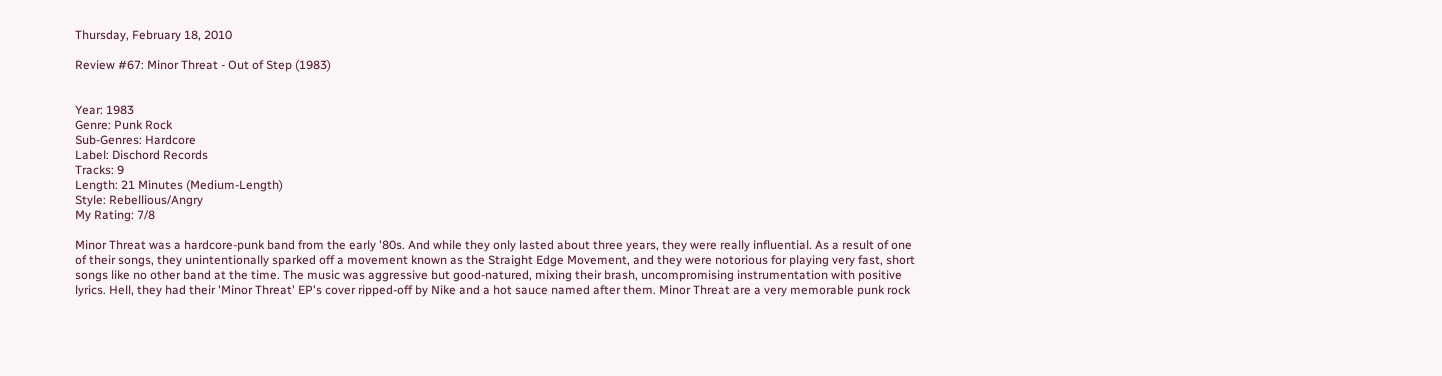Thursday, February 18, 2010

Review #67: Minor Threat - Out of Step (1983)


Year: 1983
Genre: Punk Rock
Sub-Genres: Hardcore
Label: Dischord Records
Tracks: 9
Length: 21 Minutes (Medium-Length)
Style: Rebellious/Angry
My Rating: 7/8

Minor Threat was a hardcore-punk band from the early '80s. And while they only lasted about three years, they were really influential. As a result of one of their songs, they unintentionally sparked off a movement known as the Straight Edge Movement, and they were notorious for playing very fast, short songs like no other band at the time. The music was aggressive but good-natured, mixing their brash, uncompromising instrumentation with positive lyrics. Hell, they had their 'Minor Threat' EP's cover ripped-off by Nike and a hot sauce named after them. Minor Threat are a very memorable punk rock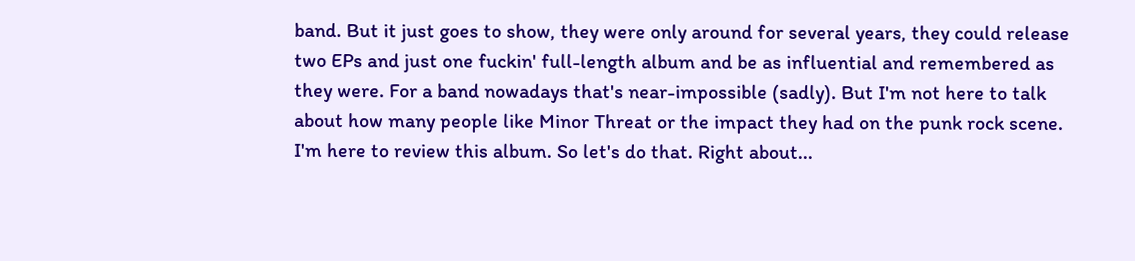band. But it just goes to show, they were only around for several years, they could release two EPs and just one fuckin' full-length album and be as influential and remembered as they were. For a band nowadays that's near-impossible (sadly). But I'm not here to talk about how many people like Minor Threat or the impact they had on the punk rock scene. I'm here to review this album. So let's do that. Right about...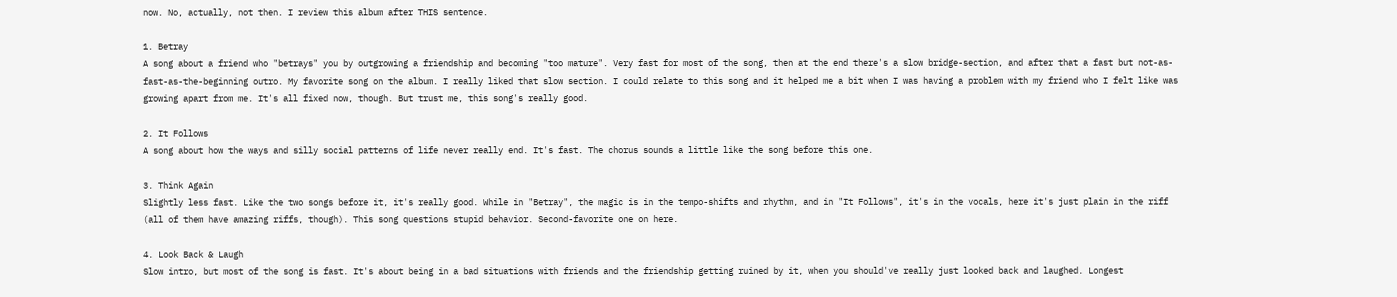now. No, actually, not then. I review this album after THIS sentence.

1. Betray
A song about a friend who "betrays" you by outgrowing a friendship and becoming "too mature". Very fast for most of the song, then at the end there's a slow bridge-section, and after that a fast but not-as-fast-as-the-beginning outro. My favorite song on the album. I really liked that slow section. I could relate to this song and it helped me a bit when I was having a problem with my friend who I felt like was growing apart from me. It's all fixed now, though. But trust me, this song's really good.

2. It Follows
A song about how the ways and silly social patterns of life never really end. It's fast. The chorus sounds a little like the song before this one.

3. Think Again
Slightly less fast. Like the two songs before it, it's really good. While in "Betray", the magic is in the tempo-shifts and rhythm, and in "It Follows", it's in the vocals, here it's just plain in the riff (all of them have amazing riffs, though). This song questions stupid behavior. Second-favorite one on here.

4. Look Back & Laugh
Slow intro, but most of the song is fast. It's about being in a bad situations with friends and the friendship getting ruined by it, when you should've really just looked back and laughed. Longest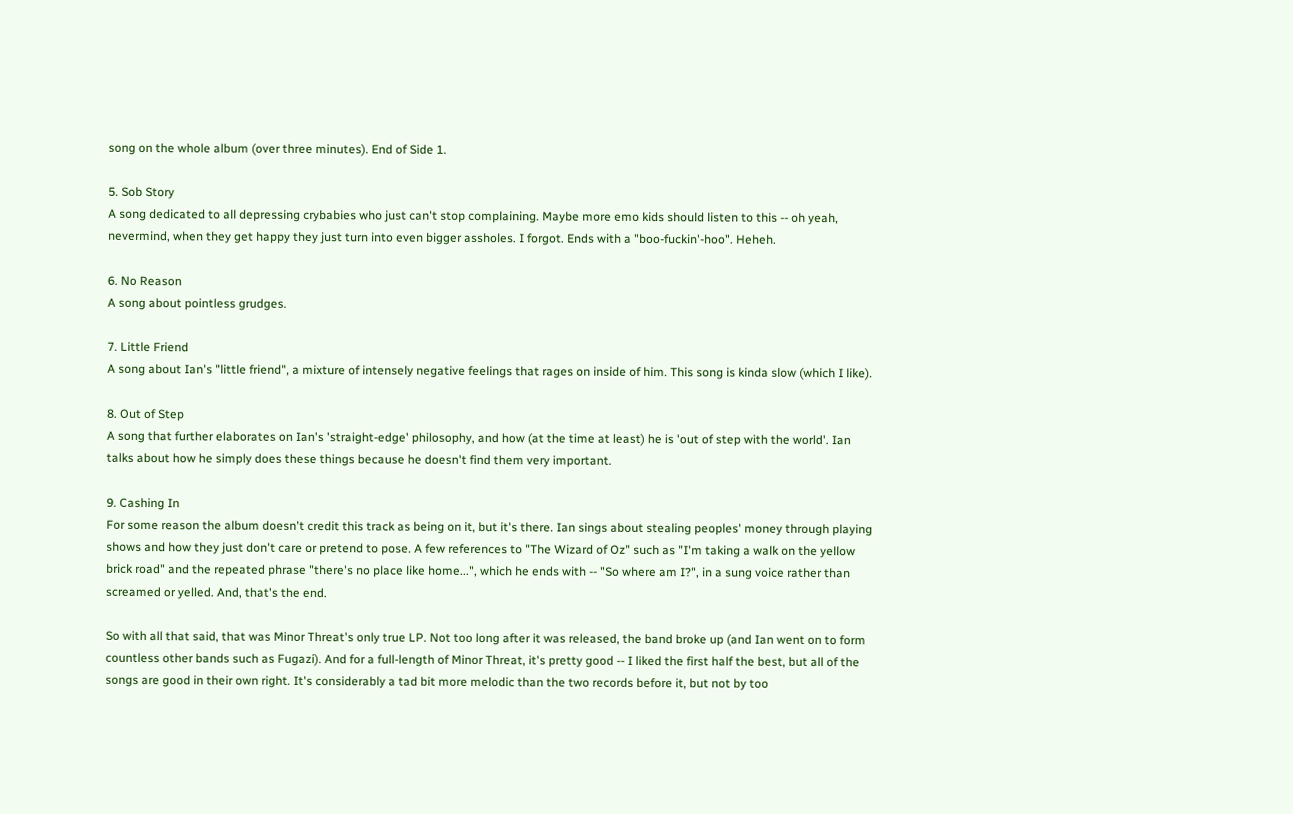song on the whole album (over three minutes). End of Side 1.

5. Sob Story
A song dedicated to all depressing crybabies who just can't stop complaining. Maybe more emo kids should listen to this -- oh yeah, nevermind, when they get happy they just turn into even bigger assholes. I forgot. Ends with a "boo-fuckin'-hoo". Heheh.

6. No Reason
A song about pointless grudges.

7. Little Friend
A song about Ian's "little friend", a mixture of intensely negative feelings that rages on inside of him. This song is kinda slow (which I like).

8. Out of Step
A song that further elaborates on Ian's 'straight-edge' philosophy, and how (at the time at least) he is 'out of step with the world'. Ian talks about how he simply does these things because he doesn't find them very important.

9. Cashing In
For some reason the album doesn't credit this track as being on it, but it's there. Ian sings about stealing peoples' money through playing shows and how they just don't care or pretend to pose. A few references to "The Wizard of Oz" such as "I'm taking a walk on the yellow brick road" and the repeated phrase "there's no place like home...", which he ends with -- "So where am I?", in a sung voice rather than screamed or yelled. And, that's the end.

So with all that said, that was Minor Threat's only true LP. Not too long after it was released, the band broke up (and Ian went on to form countless other bands such as Fugazi). And for a full-length of Minor Threat, it's pretty good -- I liked the first half the best, but all of the songs are good in their own right. It's considerably a tad bit more melodic than the two records before it, but not by too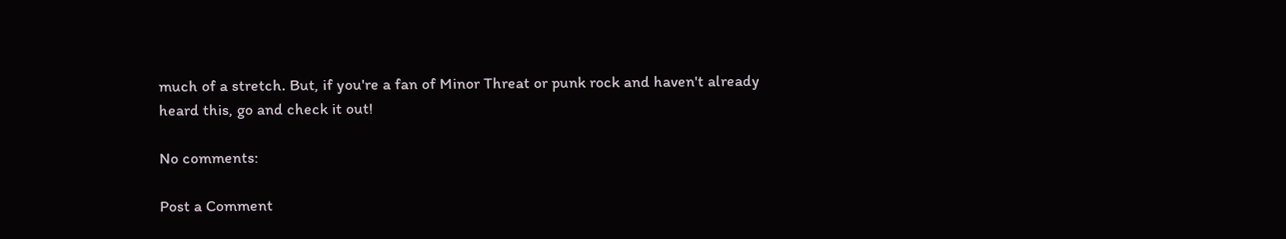much of a stretch. But, if you're a fan of Minor Threat or punk rock and haven't already heard this, go and check it out!

No comments:

Post a Comment